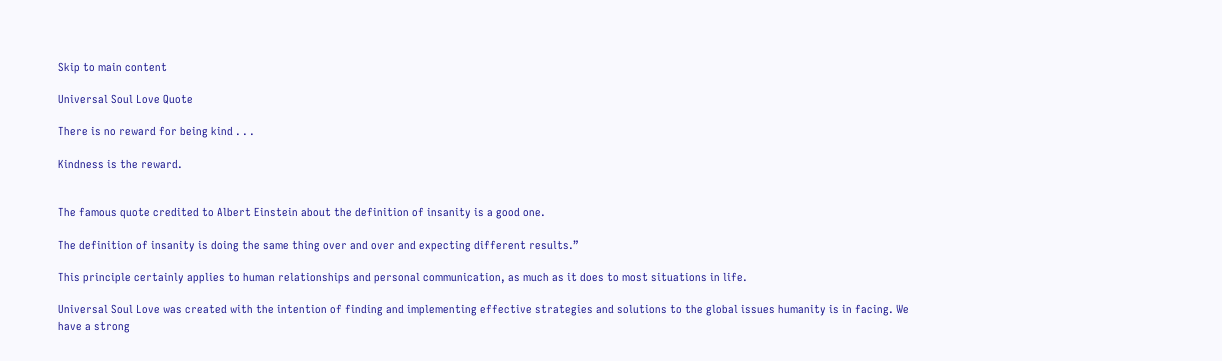Skip to main content

Universal Soul Love Quote

There is no reward for being kind . . .

Kindness is the reward.


The famous quote credited to Albert Einstein about the definition of insanity is a good one.

The definition of insanity is doing the same thing over and over and expecting different results.”

This principle certainly applies to human relationships and personal communication, as much as it does to most situations in life.

Universal Soul Love was created with the intention of finding and implementing effective strategies and solutions to the global issues humanity is in facing. We have a strong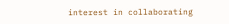interest in collaborating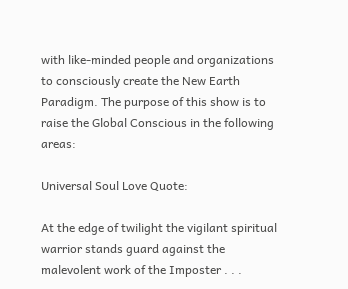with like-minded people and organizations to consciously create the New Earth Paradigm. The purpose of this show is to raise the Global Conscious in the following areas:

Universal Soul Love Quote:

At the edge of twilight the vigilant spiritual warrior stands guard against the malevolent work of the Imposter . . .